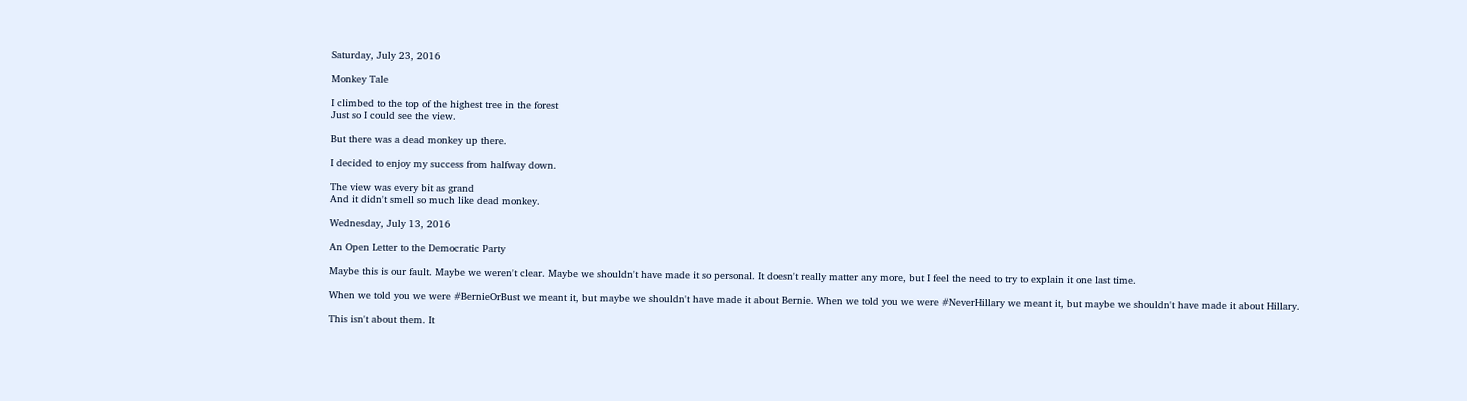Saturday, July 23, 2016

Monkey Tale

I climbed to the top of the highest tree in the forest
Just so I could see the view.

But there was a dead monkey up there.

I decided to enjoy my success from halfway down.

The view was every bit as grand
And it didn't smell so much like dead monkey.

Wednesday, July 13, 2016

An Open Letter to the Democratic Party

Maybe this is our fault. Maybe we weren't clear. Maybe we shouldn't have made it so personal. It doesn't really matter any more, but I feel the need to try to explain it one last time.

When we told you we were #BernieOrBust we meant it, but maybe we shouldn't have made it about Bernie. When we told you we were #NeverHillary we meant it, but maybe we shouldn't have made it about Hillary.

This isn't about them. It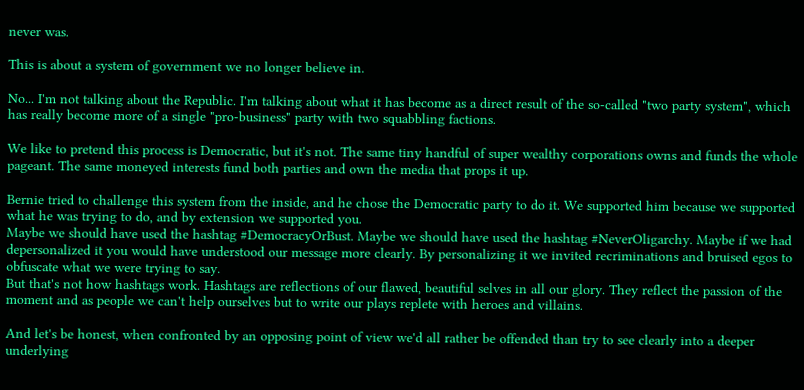never was.

This is about a system of government we no longer believe in.

No... I'm not talking about the Republic. I'm talking about what it has become as a direct result of the so-called "two party system", which has really become more of a single "pro-business" party with two squabbling factions.

We like to pretend this process is Democratic, but it's not. The same tiny handful of super wealthy corporations owns and funds the whole pageant. The same moneyed interests fund both parties and own the media that props it up.

Bernie tried to challenge this system from the inside, and he chose the Democratic party to do it. We supported him because we supported what he was trying to do, and by extension we supported you.
Maybe we should have used the hashtag #DemocracyOrBust. Maybe we should have used the hashtag #NeverOligarchy. Maybe if we had depersonalized it you would have understood our message more clearly. By personalizing it we invited recriminations and bruised egos to obfuscate what we were trying to say.
But that's not how hashtags work. Hashtags are reflections of our flawed, beautiful selves in all our glory. They reflect the passion of the moment and as people we can't help ourselves but to write our plays replete with heroes and villains.

And let's be honest, when confronted by an opposing point of view we'd all rather be offended than try to see clearly into a deeper underlying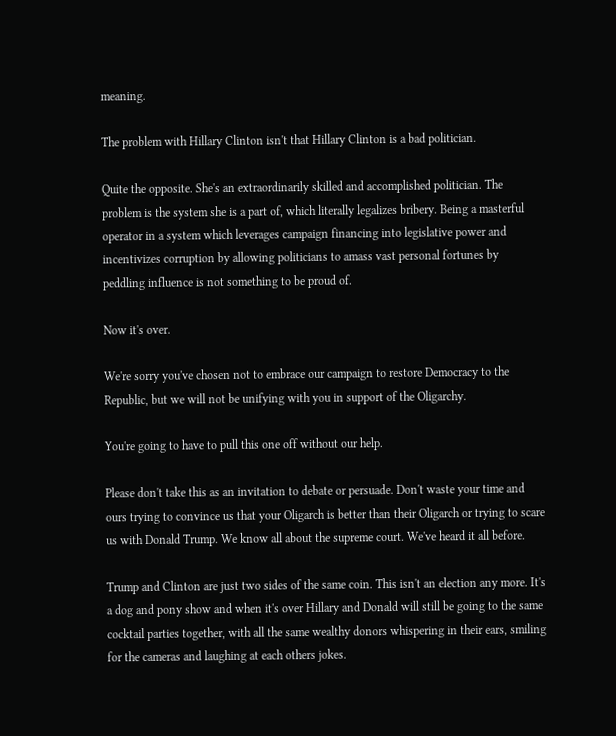meaning.

The problem with Hillary Clinton isn't that Hillary Clinton is a bad politician.

Quite the opposite. She's an extraordinarily skilled and accomplished politician. The problem is the system she is a part of, which literally legalizes bribery. Being a masterful operator in a system which leverages campaign financing into legislative power and incentivizes corruption by allowing politicians to amass vast personal fortunes by peddling influence is not something to be proud of.

Now it's over.

We're sorry you've chosen not to embrace our campaign to restore Democracy to the Republic, but we will not be unifying with you in support of the Oligarchy.

You're going to have to pull this one off without our help.

Please don't take this as an invitation to debate or persuade. Don't waste your time and ours trying to convince us that your Oligarch is better than their Oligarch or trying to scare us with Donald Trump. We know all about the supreme court. We've heard it all before.

Trump and Clinton are just two sides of the same coin. This isn't an election any more. It's a dog and pony show and when it's over Hillary and Donald will still be going to the same cocktail parties together, with all the same wealthy donors whispering in their ears, smiling for the cameras and laughing at each others jokes.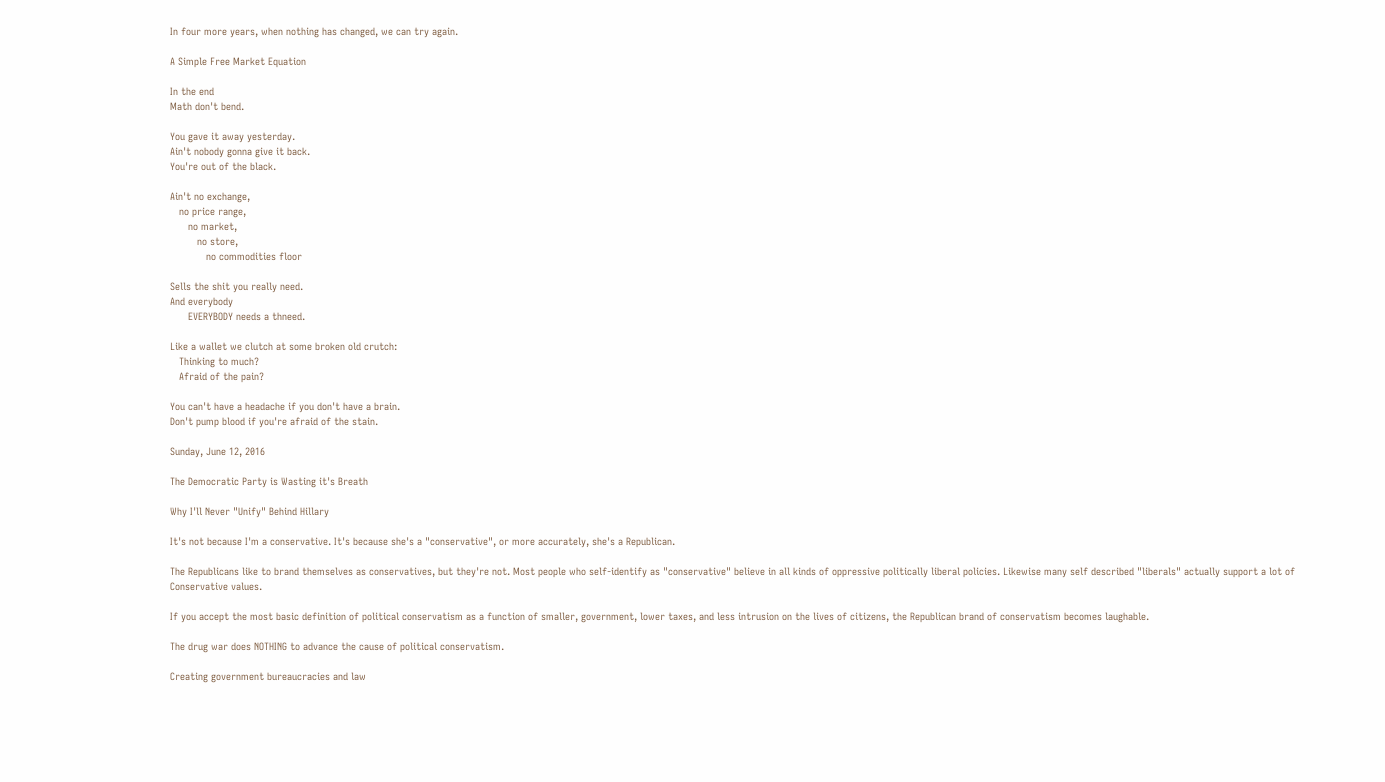In four more years, when nothing has changed, we can try again.

A Simple Free Market Equation

In the end
Math don't bend.

You gave it away yesterday.
Ain't nobody gonna give it back.
You're out of the black.

Ain't no exchange,
   no price range,
      no market,
         no store,
            no commodities floor

Sells the shit you really need.
And everybody
      EVERYBODY needs a thneed.

Like a wallet we clutch at some broken old crutch:
   Thinking to much?
   Afraid of the pain?

You can't have a headache if you don't have a brain.
Don't pump blood if you're afraid of the stain.

Sunday, June 12, 2016

The Democratic Party is Wasting it's Breath

Why I'll Never "Unify" Behind Hillary

It's not because I'm a conservative. It's because she's a "conservative", or more accurately, she's a Republican.

The Republicans like to brand themselves as conservatives, but they're not. Most people who self-identify as "conservative" believe in all kinds of oppressive politically liberal policies. Likewise many self described "liberals" actually support a lot of Conservative values.

If you accept the most basic definition of political conservatism as a function of smaller, government, lower taxes, and less intrusion on the lives of citizens, the Republican brand of conservatism becomes laughable.

The drug war does NOTHING to advance the cause of political conservatism.

Creating government bureaucracies and law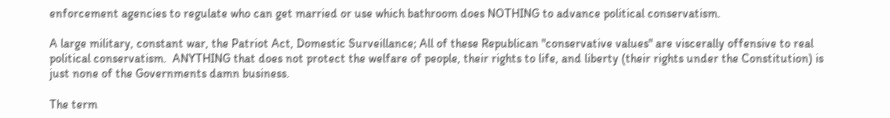enforcement agencies to regulate who can get married or use which bathroom does NOTHING to advance political conservatism.

A large military, constant war, the Patriot Act, Domestic Surveillance; All of these Republican "conservative values" are viscerally offensive to real political conservatism.  ANYTHING that does not protect the welfare of people, their rights to life, and liberty (their rights under the Constitution) is just none of the Governments damn business.

The term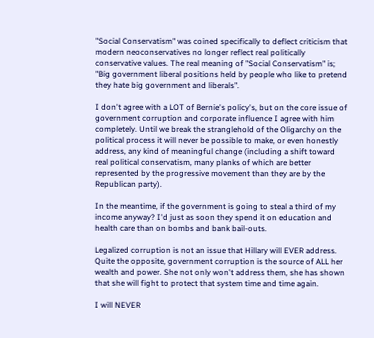"Social Conservatism" was coined specifically to deflect criticism that modern neoconservatives no longer reflect real politically conservative values. The real meaning of "Social Conservatism" is; "Big government liberal positions held by people who like to pretend they hate big government and liberals".

I don't agree with a LOT of Bernie's policy's, but on the core issue of government corruption and corporate influence I agree with him completely. Until we break the stranglehold of the Oligarchy on the political process it will never be possible to make, or even honestly address, any kind of meaningful change (including a shift toward real political conservatism, many planks of which are better represented by the progressive movement than they are by the Republican party).

In the meantime, if the government is going to steal a third of my income anyway? I'd just as soon they spend it on education and health care than on bombs and bank bail-outs.

Legalized corruption is not an issue that Hillary will EVER address. Quite the opposite, government corruption is the source of ALL her wealth and power. She not only won't address them, she has shown that she will fight to protect that system time and time again.

I will NEVER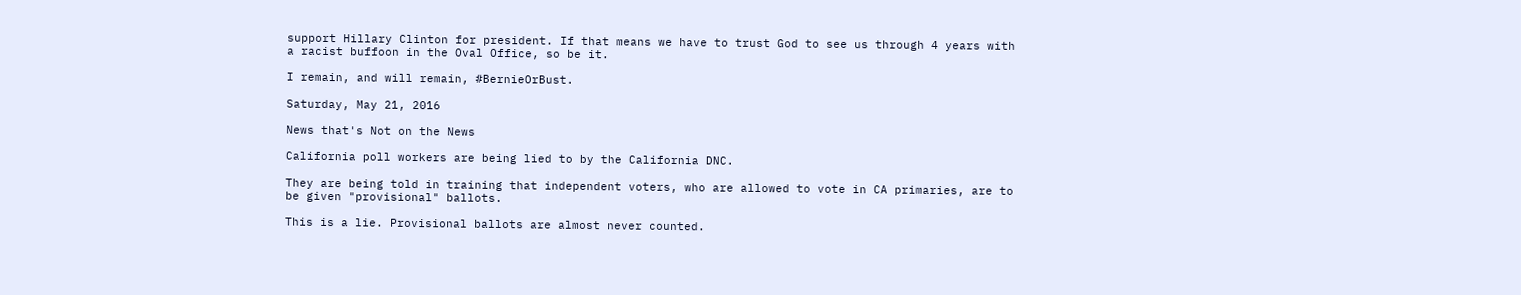support Hillary Clinton for president. If that means we have to trust God to see us through 4 years with a racist buffoon in the Oval Office, so be it.

I remain, and will remain, #BernieOrBust.

Saturday, May 21, 2016

News that's Not on the News

California poll workers are being lied to by the California DNC.

They are being told in training that independent voters, who are allowed to vote in CA primaries, are to be given "provisional" ballots.

This is a lie. Provisional ballots are almost never counted.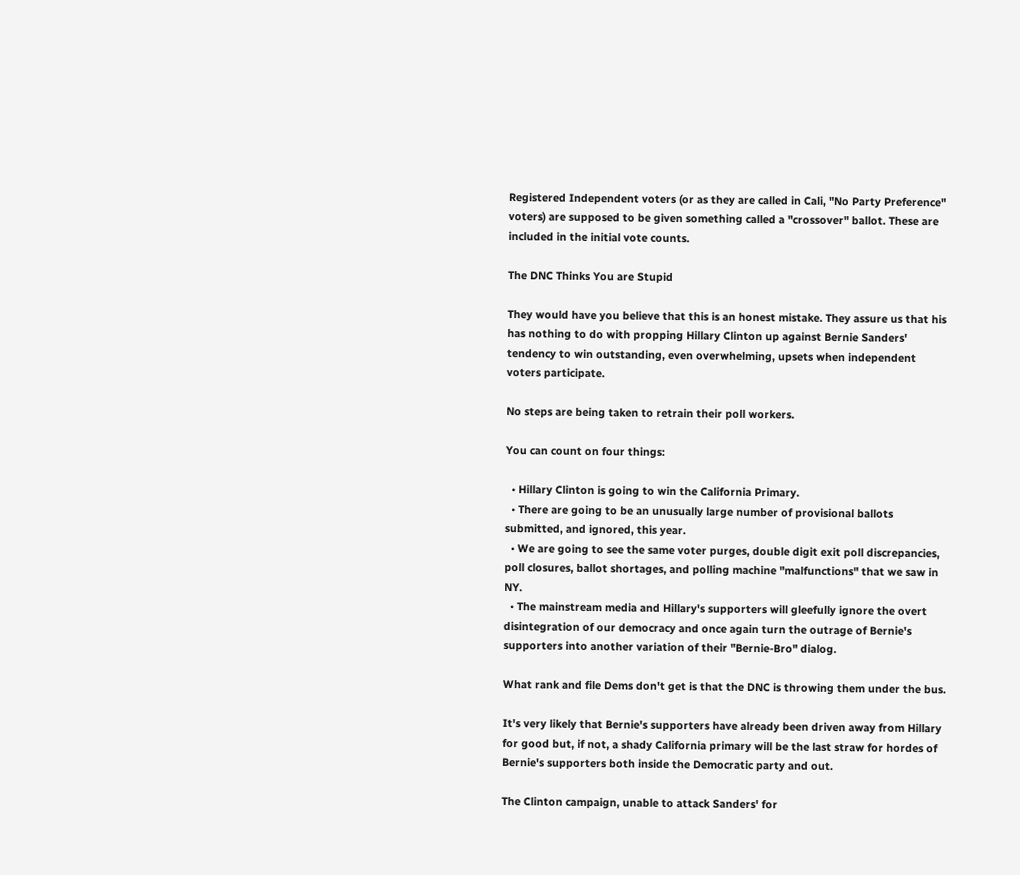Registered Independent voters (or as they are called in Cali, "No Party Preference" voters) are supposed to be given something called a "crossover" ballot. These are included in the initial vote counts.

The DNC Thinks You are Stupid

They would have you believe that this is an honest mistake. They assure us that his has nothing to do with propping Hillary Clinton up against Bernie Sanders' tendency to win outstanding, even overwhelming, upsets when independent voters participate.

No steps are being taken to retrain their poll workers.

You can count on four things:

  • Hillary Clinton is going to win the California Primary.
  • There are going to be an unusually large number of provisional ballots submitted, and ignored, this year.
  • We are going to see the same voter purges, double digit exit poll discrepancies, poll closures, ballot shortages, and polling machine "malfunctions" that we saw in NY.
  • The mainstream media and Hillary's supporters will gleefully ignore the overt disintegration of our democracy and once again turn the outrage of Bernie's supporters into another variation of their "Bernie-Bro" dialog.

What rank and file Dems don't get is that the DNC is throwing them under the bus.

It's very likely that Bernie's supporters have already been driven away from Hillary for good but, if not, a shady California primary will be the last straw for hordes of Bernie's supporters both inside the Democratic party and out.

The Clinton campaign, unable to attack Sanders' for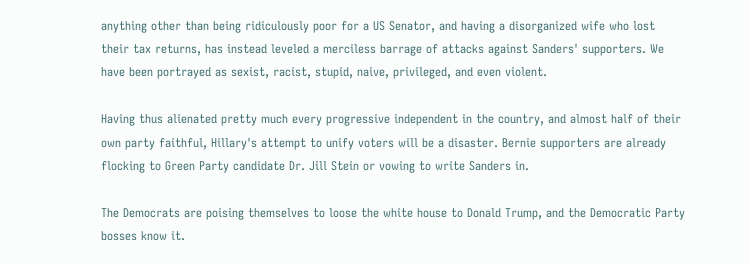anything other than being ridiculously poor for a US Senator, and having a disorganized wife who lost their tax returns, has instead leveled a merciless barrage of attacks against Sanders' supporters. We have been portrayed as sexist, racist, stupid, naive, privileged, and even violent.

Having thus alienated pretty much every progressive independent in the country, and almost half of their own party faithful, Hillary's attempt to unify voters will be a disaster. Bernie supporters are already flocking to Green Party candidate Dr. Jill Stein or vowing to write Sanders in.

The Democrats are poising themselves to loose the white house to Donald Trump, and the Democratic Party bosses know it.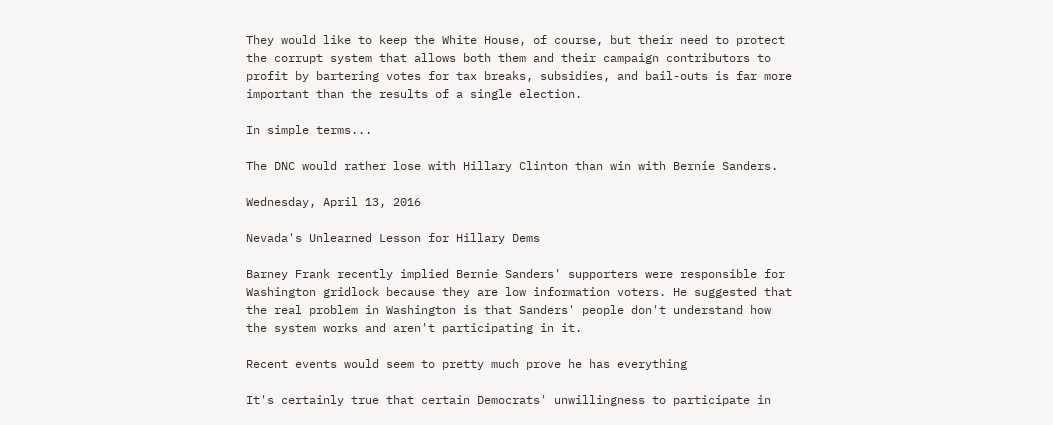They would like to keep the White House, of course, but their need to protect the corrupt system that allows both them and their campaign contributors to profit by bartering votes for tax breaks, subsidies, and bail-outs is far more important than the results of a single election.

In simple terms...

The DNC would rather lose with Hillary Clinton than win with Bernie Sanders.

Wednesday, April 13, 2016

Nevada's Unlearned Lesson for Hillary Dems

Barney Frank recently implied Bernie Sanders' supporters were responsible for Washington gridlock because they are low information voters. He suggested that the real problem in Washington is that Sanders' people don't understand how the system works and aren't participating in it.

Recent events would seem to pretty much prove he has everything

It's certainly true that certain Democrats' unwillingness to participate in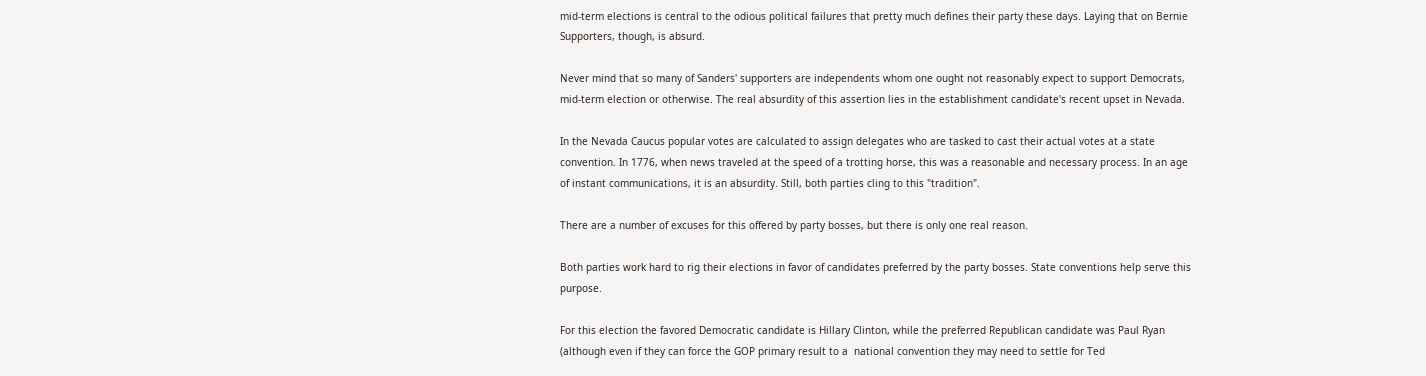mid-term elections is central to the odious political failures that pretty much defines their party these days. Laying that on Bernie Supporters, though, is absurd.

Never mind that so many of Sanders' supporters are independents whom one ought not reasonably expect to support Democrats, mid-term election or otherwise. The real absurdity of this assertion lies in the establishment candidate's recent upset in Nevada.

In the Nevada Caucus popular votes are calculated to assign delegates who are tasked to cast their actual votes at a state convention. In 1776, when news traveled at the speed of a trotting horse, this was a reasonable and necessary process. In an age of instant communications, it is an absurdity. Still, both parties cling to this "tradition".

There are a number of excuses for this offered by party bosses, but there is only one real reason.

Both parties work hard to rig their elections in favor of candidates preferred by the party bosses. State conventions help serve this purpose.

For this election the favored Democratic candidate is Hillary Clinton, while the preferred Republican candidate was Paul Ryan (although even if they can force the GOP primary result to a  national convention they may need to settle for Ted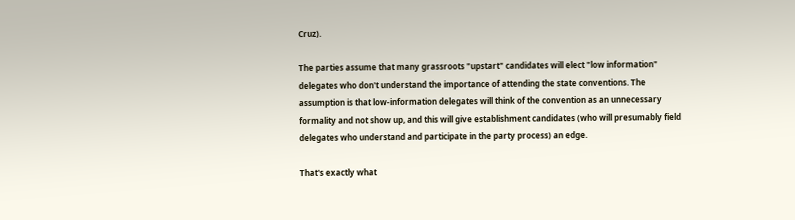Cruz).

The parties assume that many grassroots "upstart" candidates will elect "low information" delegates who don't understand the importance of attending the state conventions. The assumption is that low-information delegates will think of the convention as an unnecessary formality and not show up, and this will give establishment candidates (who will presumably field delegates who understand and participate in the party process) an edge.

That's exactly what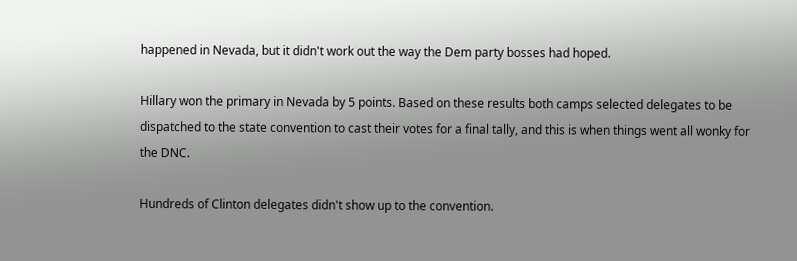happened in Nevada, but it didn't work out the way the Dem party bosses had hoped.

Hillary won the primary in Nevada by 5 points. Based on these results both camps selected delegates to be dispatched to the state convention to cast their votes for a final tally, and this is when things went all wonky for the DNC.

Hundreds of Clinton delegates didn't show up to the convention.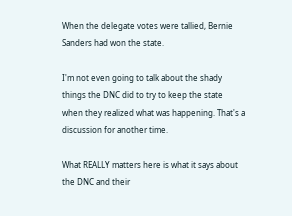When the delegate votes were tallied, Bernie Sanders had won the state.

I'm not even going to talk about the shady things the DNC did to try to keep the state when they realized what was happening. That's a discussion for another time.

What REALLY matters here is what it says about the DNC and their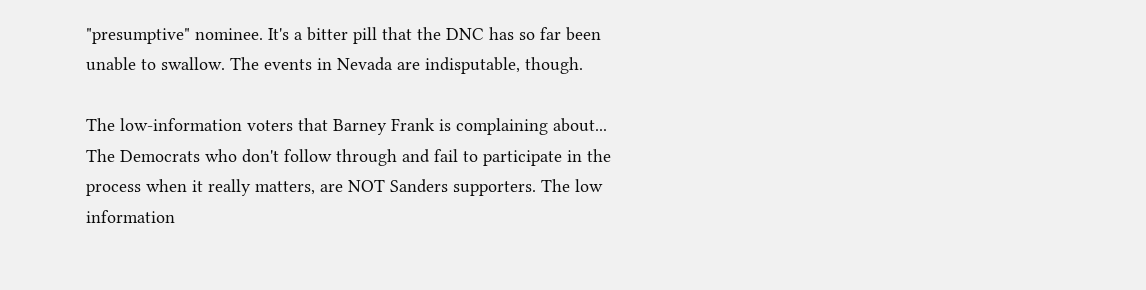"presumptive" nominee. It's a bitter pill that the DNC has so far been unable to swallow. The events in Nevada are indisputable, though.

The low-information voters that Barney Frank is complaining about... The Democrats who don't follow through and fail to participate in the process when it really matters, are NOT Sanders supporters. The low information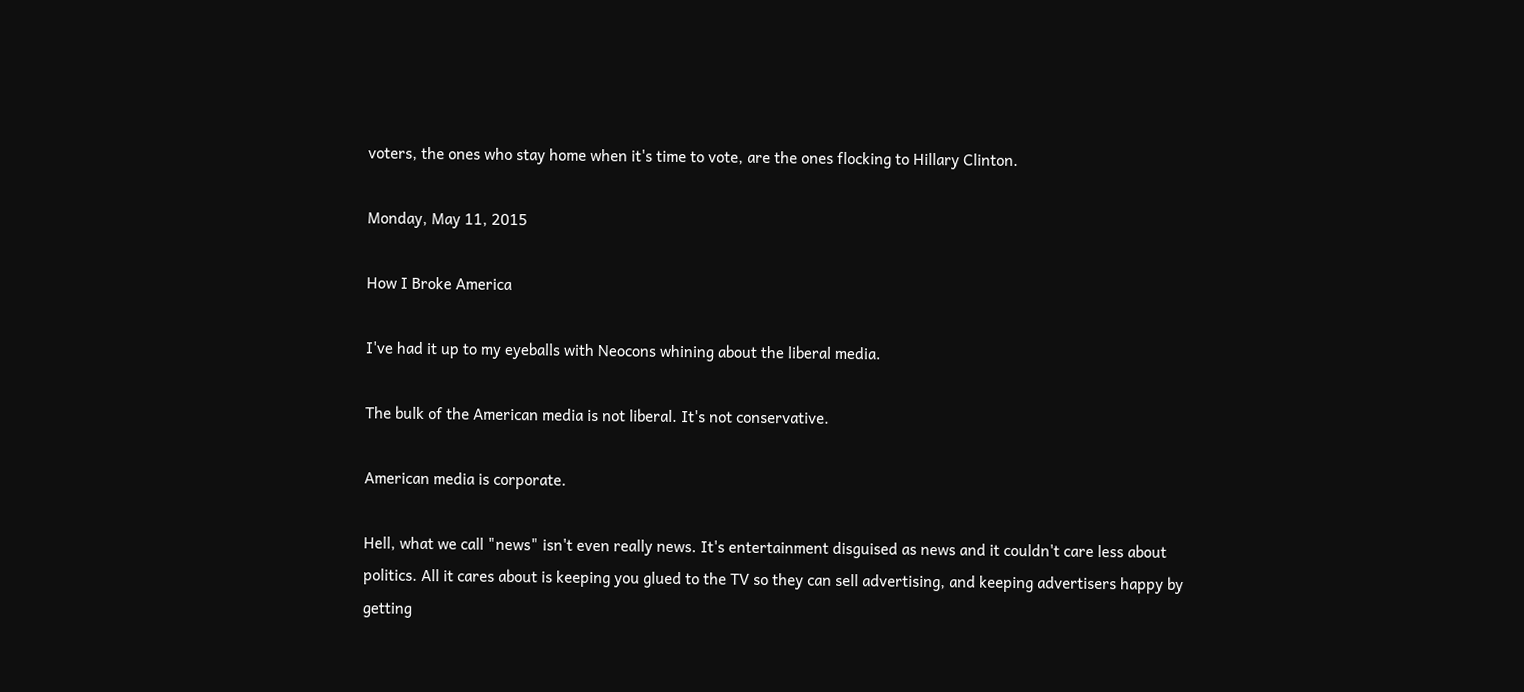voters, the ones who stay home when it's time to vote, are the ones flocking to Hillary Clinton.

Monday, May 11, 2015

How I Broke America

I've had it up to my eyeballs with Neocons whining about the liberal media.

The bulk of the American media is not liberal. It's not conservative.

American media is corporate.

Hell, what we call "news" isn't even really news. It's entertainment disguised as news and it couldn't care less about politics. All it cares about is keeping you glued to the TV so they can sell advertising, and keeping advertisers happy by getting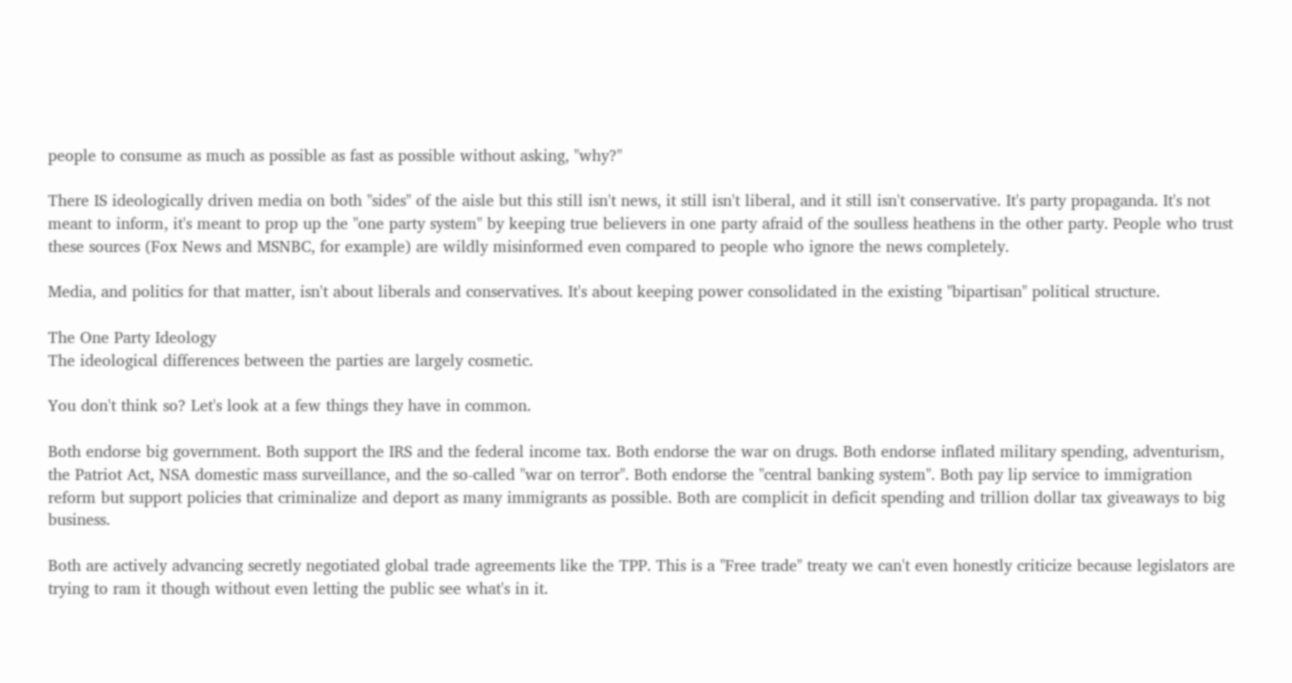people to consume as much as possible as fast as possible without asking, "why?"

There IS ideologically driven media on both "sides" of the aisle but this still isn't news, it still isn't liberal, and it still isn't conservative. It's party propaganda. It's not meant to inform, it's meant to prop up the "one party system" by keeping true believers in one party afraid of the soulless heathens in the other party. People who trust these sources (Fox News and MSNBC, for example) are wildly misinformed even compared to people who ignore the news completely.

Media, and politics for that matter, isn't about liberals and conservatives. It's about keeping power consolidated in the existing "bipartisan" political structure.

The One Party Ideology
The ideological differences between the parties are largely cosmetic.

You don't think so? Let's look at a few things they have in common.

Both endorse big government. Both support the IRS and the federal income tax. Both endorse the war on drugs. Both endorse inflated military spending, adventurism, the Patriot Act, NSA domestic mass surveillance, and the so-called "war on terror". Both endorse the "central banking system". Both pay lip service to immigration reform but support policies that criminalize and deport as many immigrants as possible. Both are complicit in deficit spending and trillion dollar tax giveaways to big business.

Both are actively advancing secretly negotiated global trade agreements like the TPP. This is a "Free trade" treaty we can't even honestly criticize because legislators are trying to ram it though without even letting the public see what's in it.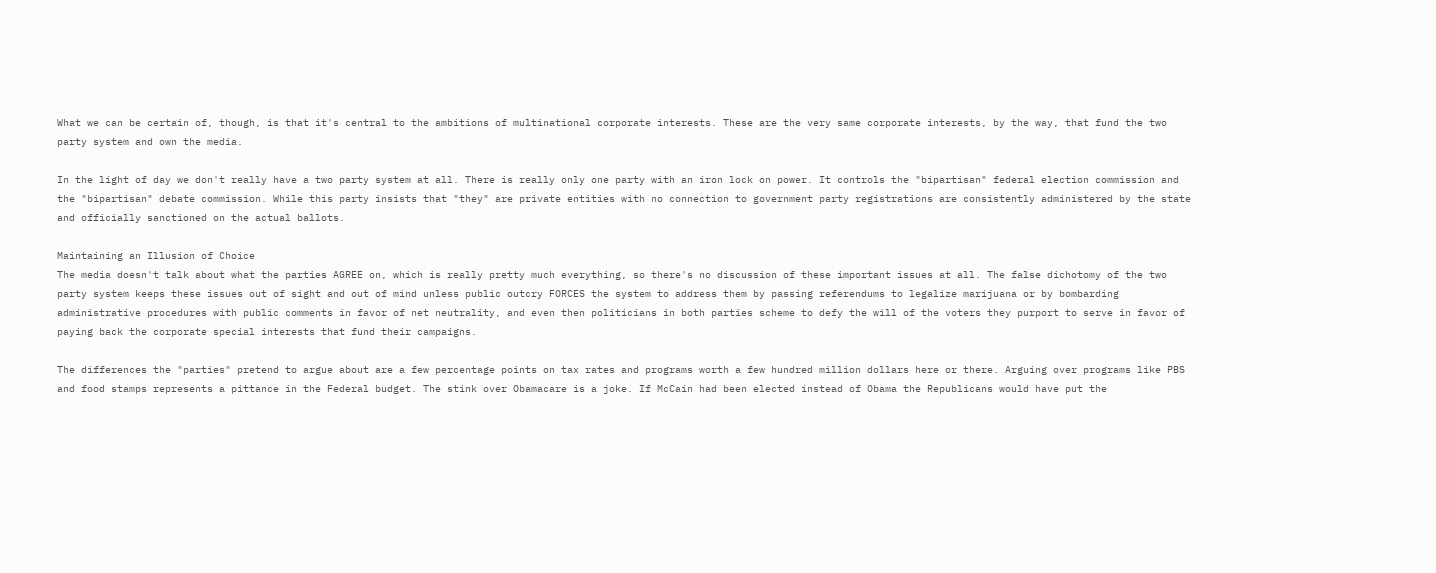What we can be certain of, though, is that it's central to the ambitions of multinational corporate interests. These are the very same corporate interests, by the way, that fund the two party system and own the media.

In the light of day we don't really have a two party system at all. There is really only one party with an iron lock on power. It controls the "bipartisan" federal election commission and the "bipartisan" debate commission. While this party insists that "they" are private entities with no connection to government party registrations are consistently administered by the state and officially sanctioned on the actual ballots.

Maintaining an Illusion of Choice
The media doesn't talk about what the parties AGREE on, which is really pretty much everything, so there's no discussion of these important issues at all. The false dichotomy of the two party system keeps these issues out of sight and out of mind unless public outcry FORCES the system to address them by passing referendums to legalize marijuana or by bombarding administrative procedures with public comments in favor of net neutrality, and even then politicians in both parties scheme to defy the will of the voters they purport to serve in favor of paying back the corporate special interests that fund their campaigns.

The differences the "parties" pretend to argue about are a few percentage points on tax rates and programs worth a few hundred million dollars here or there. Arguing over programs like PBS and food stamps represents a pittance in the Federal budget. The stink over Obamacare is a joke. If McCain had been elected instead of Obama the Republicans would have put the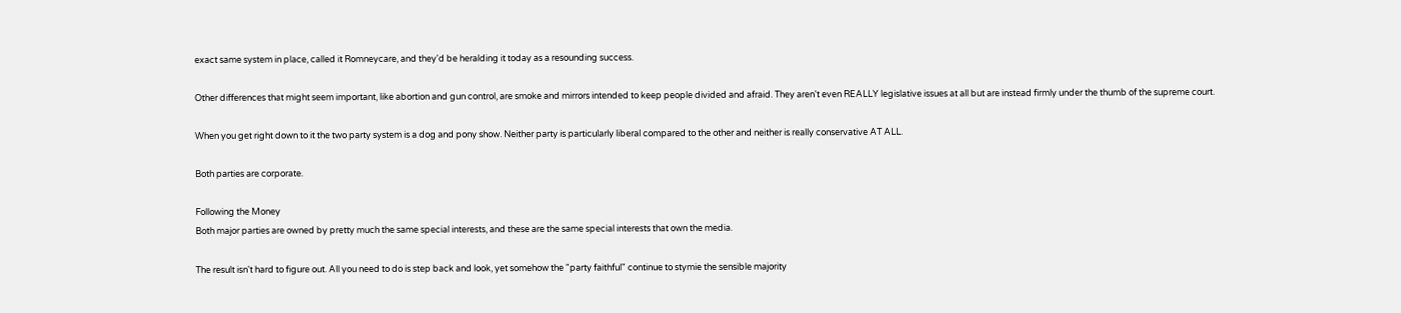exact same system in place, called it Romneycare, and they'd be heralding it today as a resounding success.

Other differences that might seem important, like abortion and gun control, are smoke and mirrors intended to keep people divided and afraid. They aren't even REALLY legislative issues at all but are instead firmly under the thumb of the supreme court.

When you get right down to it the two party system is a dog and pony show. Neither party is particularly liberal compared to the other and neither is really conservative AT ALL.

Both parties are corporate.

Following the Money
Both major parties are owned by pretty much the same special interests, and these are the same special interests that own the media.

The result isn't hard to figure out. All you need to do is step back and look, yet somehow the "party faithful" continue to stymie the sensible majority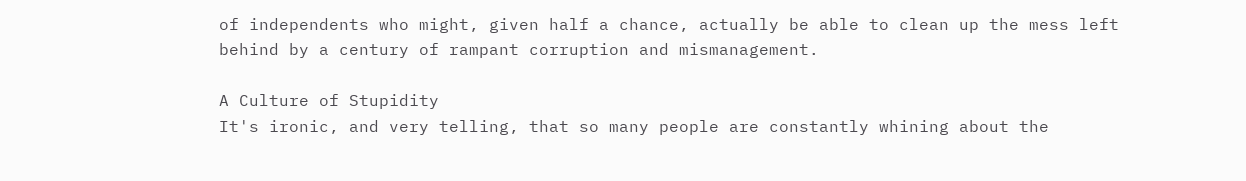of independents who might, given half a chance, actually be able to clean up the mess left behind by a century of rampant corruption and mismanagement.

A Culture of Stupidity
It's ironic, and very telling, that so many people are constantly whining about the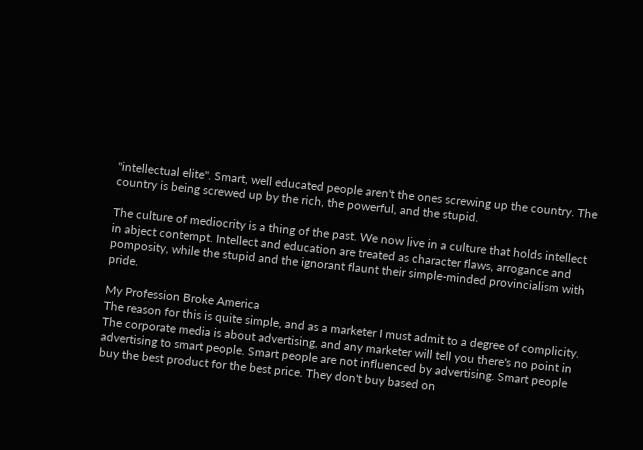"intellectual elite". Smart, well educated people aren't the ones screwing up the country. The country is being screwed up by the rich, the powerful, and the stupid.

The culture of mediocrity is a thing of the past. We now live in a culture that holds intellect in abject contempt. Intellect and education are treated as character flaws, arrogance and pomposity, while the stupid and the ignorant flaunt their simple-minded provincialism with pride.

My Profession Broke America
The reason for this is quite simple, and as a marketer I must admit to a degree of complicity. The corporate media is about advertising, and any marketer will tell you there's no point in advertising to smart people. Smart people are not influenced by advertising. Smart people buy the best product for the best price. They don't buy based on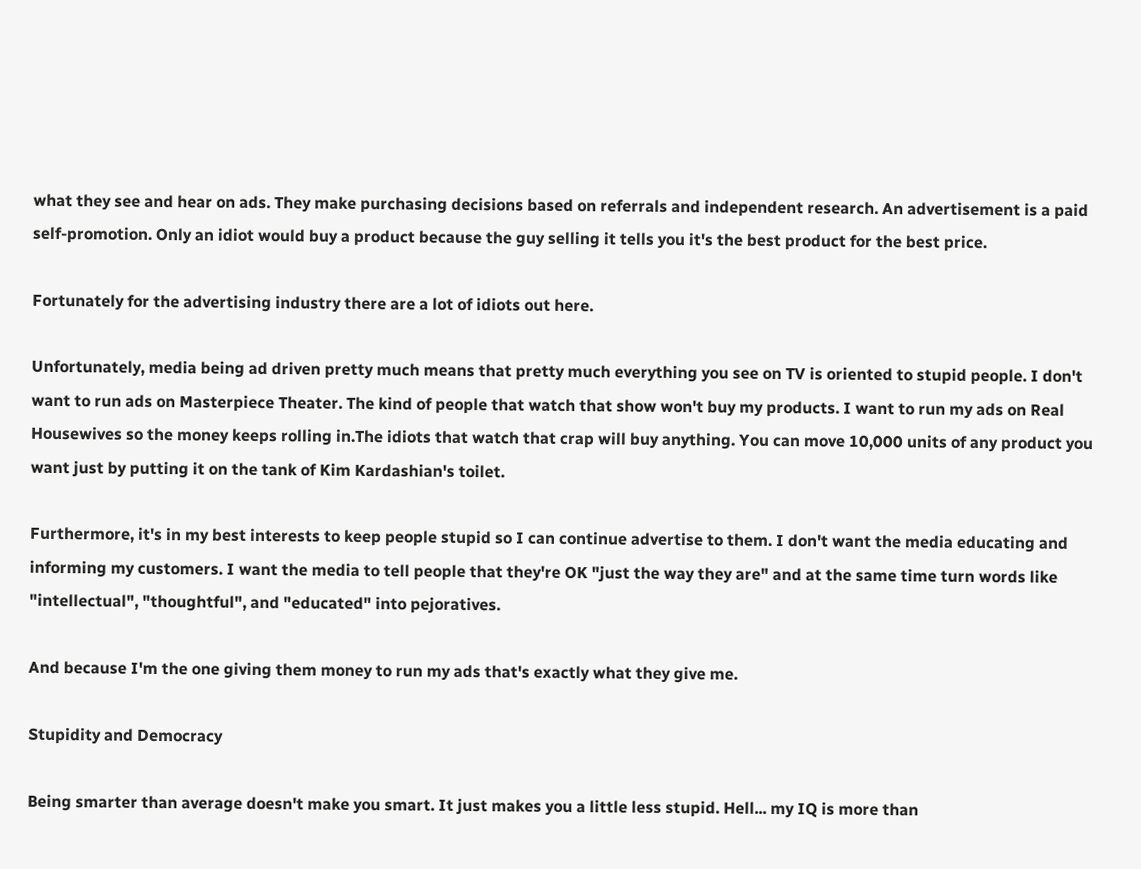what they see and hear on ads. They make purchasing decisions based on referrals and independent research. An advertisement is a paid self-promotion. Only an idiot would buy a product because the guy selling it tells you it's the best product for the best price.

Fortunately for the advertising industry there are a lot of idiots out here.

Unfortunately, media being ad driven pretty much means that pretty much everything you see on TV is oriented to stupid people. I don't want to run ads on Masterpiece Theater. The kind of people that watch that show won't buy my products. I want to run my ads on Real Housewives so the money keeps rolling in.The idiots that watch that crap will buy anything. You can move 10,000 units of any product you want just by putting it on the tank of Kim Kardashian's toilet.

Furthermore, it's in my best interests to keep people stupid so I can continue advertise to them. I don't want the media educating and informing my customers. I want the media to tell people that they're OK "just the way they are" and at the same time turn words like "intellectual", "thoughtful", and "educated" into pejoratives.

And because I'm the one giving them money to run my ads that's exactly what they give me.

Stupidity and Democracy

Being smarter than average doesn't make you smart. It just makes you a little less stupid. Hell... my IQ is more than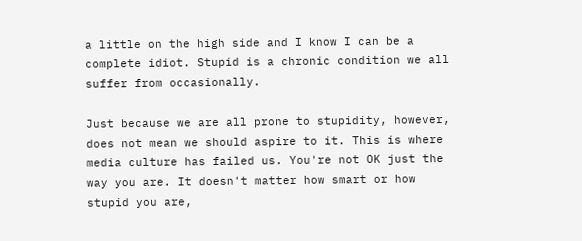a little on the high side and I know I can be a complete idiot. Stupid is a chronic condition we all suffer from occasionally.

Just because we are all prone to stupidity, however, does not mean we should aspire to it. This is where media culture has failed us. You're not OK just the way you are. It doesn't matter how smart or how stupid you are,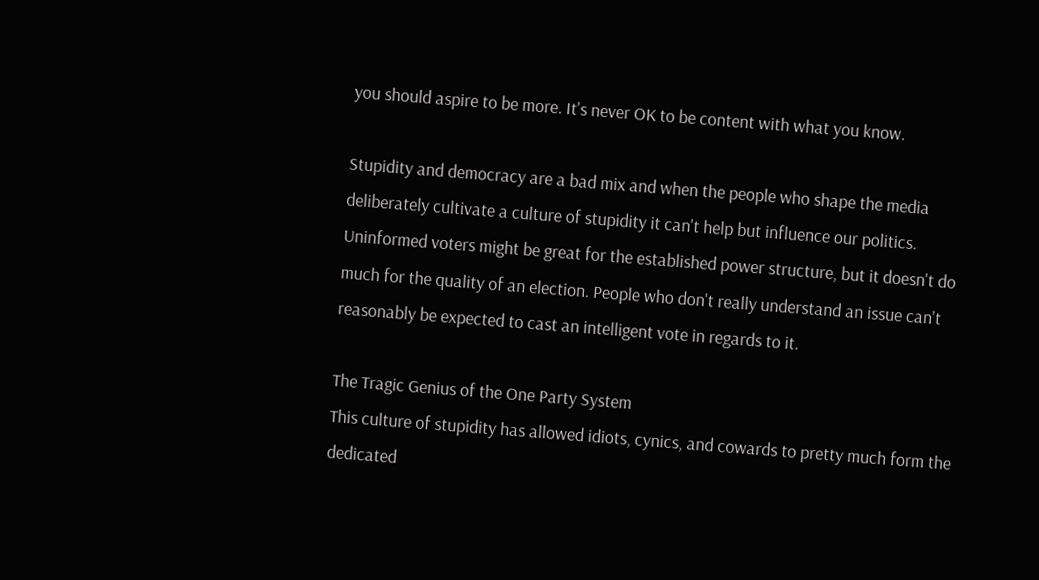you should aspire to be more. It's never OK to be content with what you know.

Stupidity and democracy are a bad mix and when the people who shape the media deliberately cultivate a culture of stupidity it can't help but influence our politics. Uninformed voters might be great for the established power structure, but it doesn't do much for the quality of an election. People who don't really understand an issue can't reasonably be expected to cast an intelligent vote in regards to it.

The Tragic Genius of the One Party System
This culture of stupidity has allowed idiots, cynics, and cowards to pretty much form the dedicated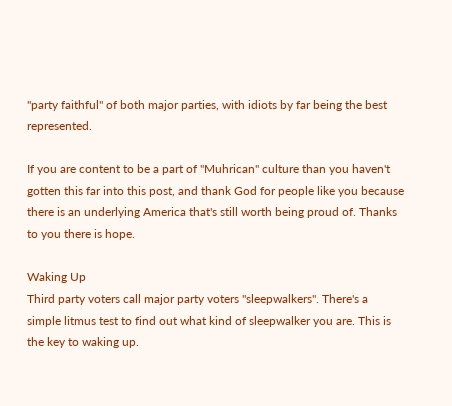"party faithful" of both major parties, with idiots by far being the best represented.

If you are content to be a part of "Muhrican" culture than you haven't gotten this far into this post, and thank God for people like you because there is an underlying America that's still worth being proud of. Thanks to you there is hope.

Waking Up
Third party voters call major party voters "sleepwalkers". There's a simple litmus test to find out what kind of sleepwalker you are. This is the key to waking up.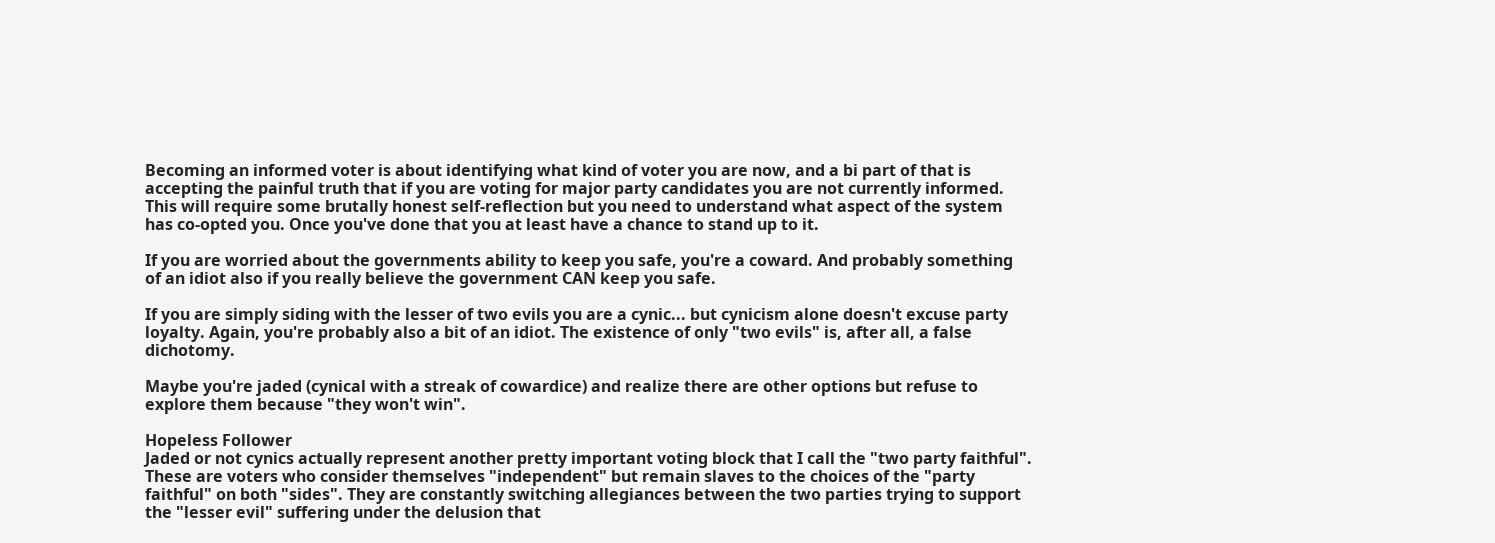Becoming an informed voter is about identifying what kind of voter you are now, and a bi part of that is accepting the painful truth that if you are voting for major party candidates you are not currently informed. This will require some brutally honest self-reflection but you need to understand what aspect of the system has co-opted you. Once you've done that you at least have a chance to stand up to it.

If you are worried about the governments ability to keep you safe, you're a coward. And probably something of an idiot also if you really believe the government CAN keep you safe.

If you are simply siding with the lesser of two evils you are a cynic... but cynicism alone doesn't excuse party loyalty. Again, you're probably also a bit of an idiot. The existence of only "two evils" is, after all, a false dichotomy.

Maybe you're jaded (cynical with a streak of cowardice) and realize there are other options but refuse to explore them because "they won't win".

Hopeless Follower
Jaded or not cynics actually represent another pretty important voting block that I call the "two party faithful". These are voters who consider themselves "independent" but remain slaves to the choices of the "party faithful" on both "sides". They are constantly switching allegiances between the two parties trying to support the "lesser evil" suffering under the delusion that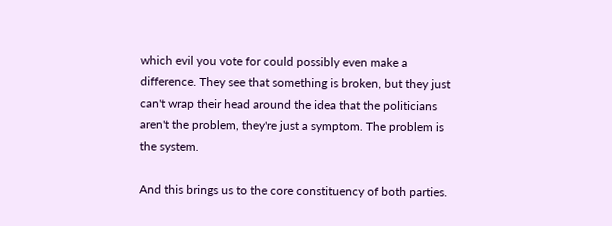which evil you vote for could possibly even make a difference. They see that something is broken, but they just can't wrap their head around the idea that the politicians aren't the problem, they're just a symptom. The problem is the system.

And this brings us to the core constituency of both parties.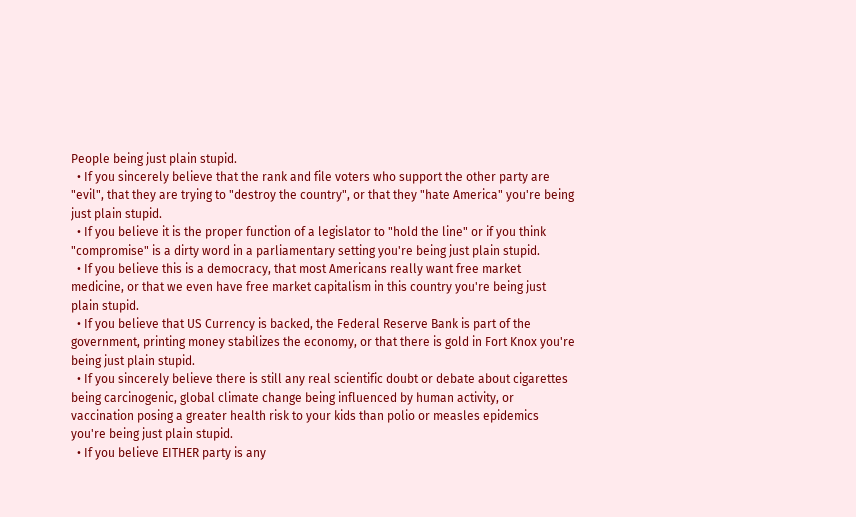People being just plain stupid.
  • If you sincerely believe that the rank and file voters who support the other party are "evil", that they are trying to "destroy the country", or that they "hate America" you're being just plain stupid.
  • If you believe it is the proper function of a legislator to "hold the line" or if you think "compromise" is a dirty word in a parliamentary setting you're being just plain stupid.
  • If you believe this is a democracy, that most Americans really want free market medicine, or that we even have free market capitalism in this country you're being just plain stupid.
  • If you believe that US Currency is backed, the Federal Reserve Bank is part of the government, printing money stabilizes the economy, or that there is gold in Fort Knox you're being just plain stupid.
  • If you sincerely believe there is still any real scientific doubt or debate about cigarettes being carcinogenic, global climate change being influenced by human activity, or vaccination posing a greater health risk to your kids than polio or measles epidemics you're being just plain stupid.
  • If you believe EITHER party is any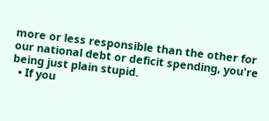more or less responsible than the other for our national debt or deficit spending, you're being just plain stupid.
  • If you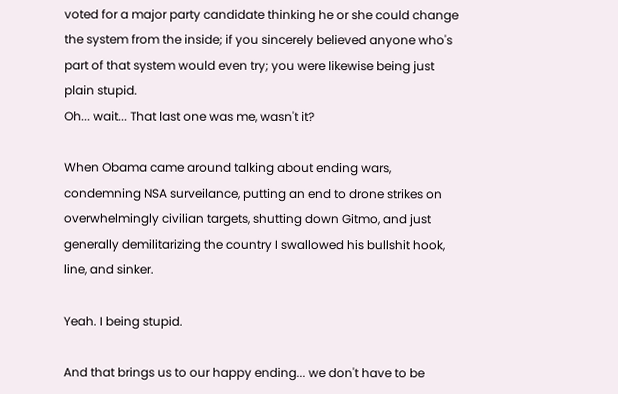voted for a major party candidate thinking he or she could change the system from the inside; if you sincerely believed anyone who's part of that system would even try; you were likewise being just plain stupid.
Oh... wait... That last one was me, wasn't it?

When Obama came around talking about ending wars, condemning NSA surveilance, putting an end to drone strikes on overwhelmingly civilian targets, shutting down Gitmo, and just generally demilitarizing the country I swallowed his bullshit hook, line, and sinker.

Yeah. I being stupid.

And that brings us to our happy ending... we don't have to be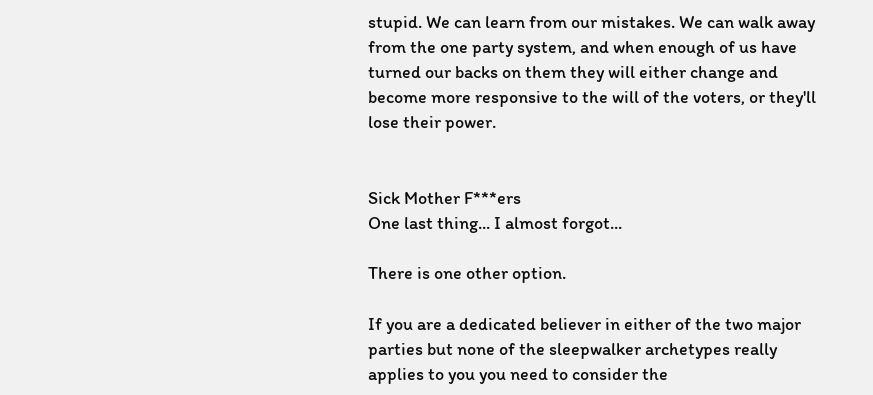stupid. We can learn from our mistakes. We can walk away from the one party system, and when enough of us have turned our backs on them they will either change and become more responsive to the will of the voters, or they'll lose their power.


Sick Mother F***ers
One last thing... I almost forgot...

There is one other option.

If you are a dedicated believer in either of the two major parties but none of the sleepwalker archetypes really applies to you you need to consider the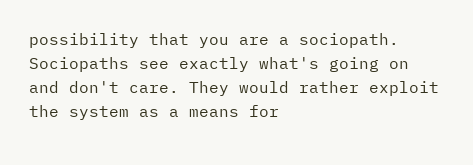possibility that you are a sociopath. Sociopaths see exactly what's going on and don't care. They would rather exploit the system as a means for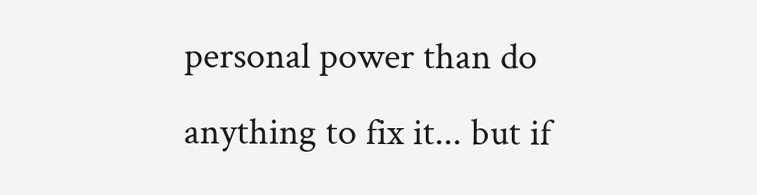personal power than do anything to fix it... but if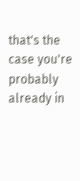that's the case you're probably already in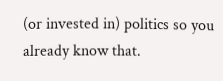(or invested in) politics so you already know that.